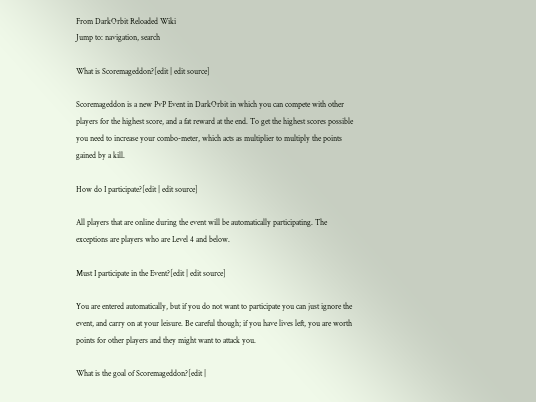From DarkOrbit Reloaded Wiki
Jump to: navigation, search

What is Scoremageddon?[edit | edit source]

Scoremageddon is a new PvP Event in DarkOrbit in which you can compete with other players for the highest score, and a fat reward at the end. To get the highest scores possible you need to increase your combo-meter, which acts as multiplier to multiply the points gained by a kill.

How do I participate?[edit | edit source]

All players that are online during the event will be automatically participating. The exceptions are players who are Level 4 and below.

Must I participate in the Event?[edit | edit source]

You are entered automatically, but if you do not want to participate you can just ignore the event, and carry on at your leisure. Be careful though; if you have lives left, you are worth points for other players and they might want to attack you.

What is the goal of Scoremageddon?[edit |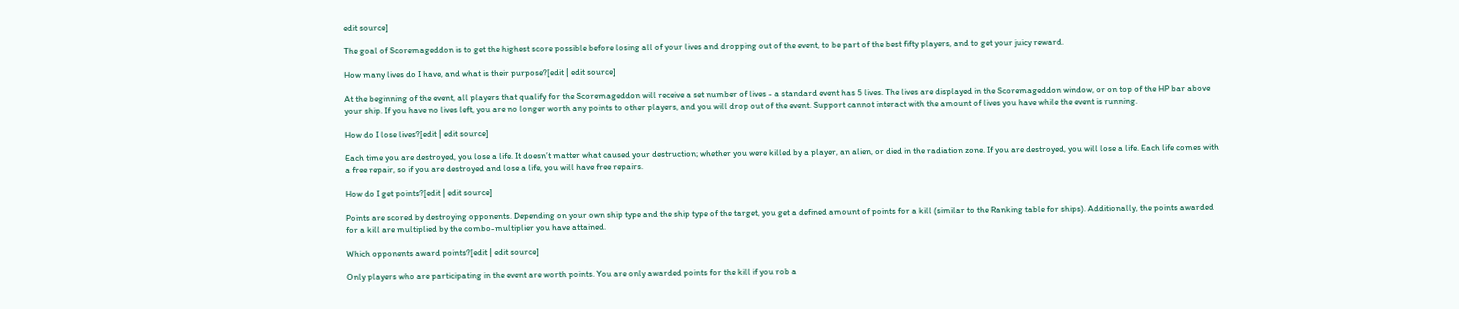edit source]

The goal of Scoremageddon is to get the highest score possible before losing all of your lives and dropping out of the event, to be part of the best fifty players, and to get your juicy reward.

How many lives do I have, and what is their purpose?[edit | edit source]

At the beginning of the event, all players that qualify for the Scoremageddon will receive a set number of lives - a standard event has 5 lives. The lives are displayed in the Scoremageddon window, or on top of the HP bar above your ship. If you have no lives left, you are no longer worth any points to other players, and you will drop out of the event. Support cannot interact with the amount of lives you have while the event is running.

How do I lose lives?[edit | edit source]

Each time you are destroyed, you lose a life. It doesn’t matter what caused your destruction; whether you were killed by a player, an alien, or died in the radiation zone. If you are destroyed, you will lose a life. Each life comes with a free repair, so if you are destroyed and lose a life, you will have free repairs.

How do I get points?[edit | edit source]

Points are scored by destroying opponents. Depending on your own ship type and the ship type of the target, you get a defined amount of points for a kill (similar to the Ranking table for ships). Additionally, the points awarded for a kill are multiplied by the combo-multiplier you have attained.

Which opponents award points?[edit | edit source]

Only players who are participating in the event are worth points. You are only awarded points for the kill if you rob a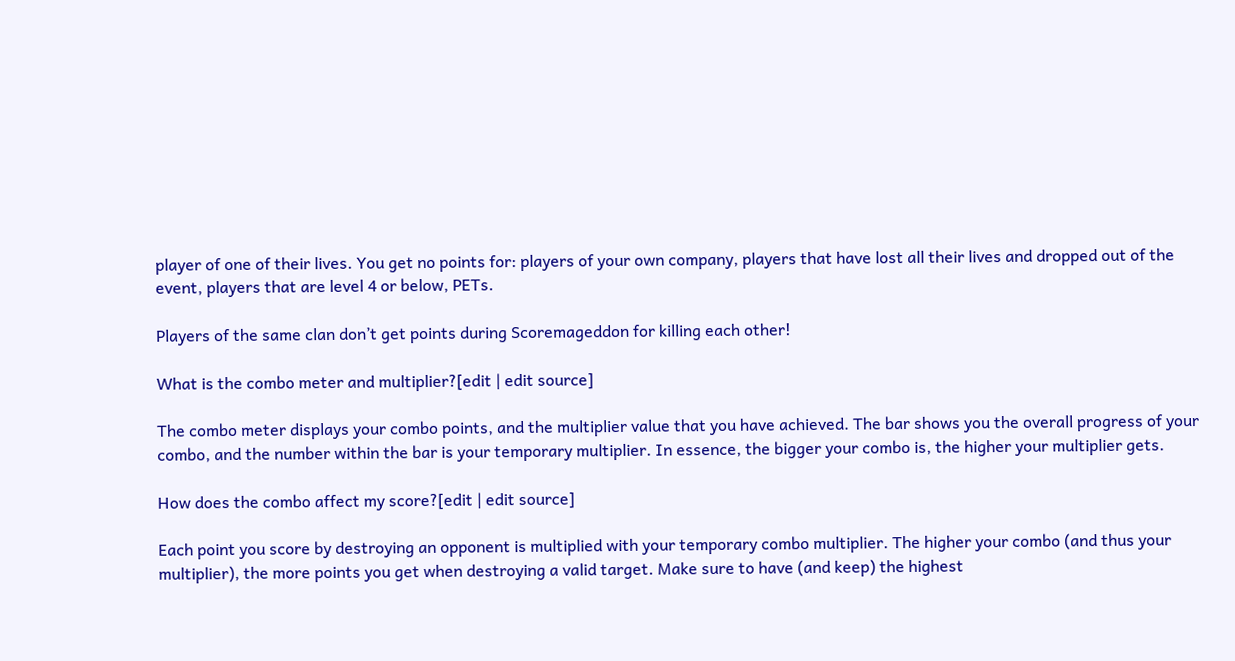player of one of their lives. You get no points for: players of your own company, players that have lost all their lives and dropped out of the event, players that are level 4 or below, PETs.

Players of the same clan don’t get points during Scoremageddon for killing each other!

What is the combo meter and multiplier?[edit | edit source]

The combo meter displays your combo points, and the multiplier value that you have achieved. The bar shows you the overall progress of your combo, and the number within the bar is your temporary multiplier. In essence, the bigger your combo is, the higher your multiplier gets.

How does the combo affect my score?[edit | edit source]

Each point you score by destroying an opponent is multiplied with your temporary combo multiplier. The higher your combo (and thus your multiplier), the more points you get when destroying a valid target. Make sure to have (and keep) the highest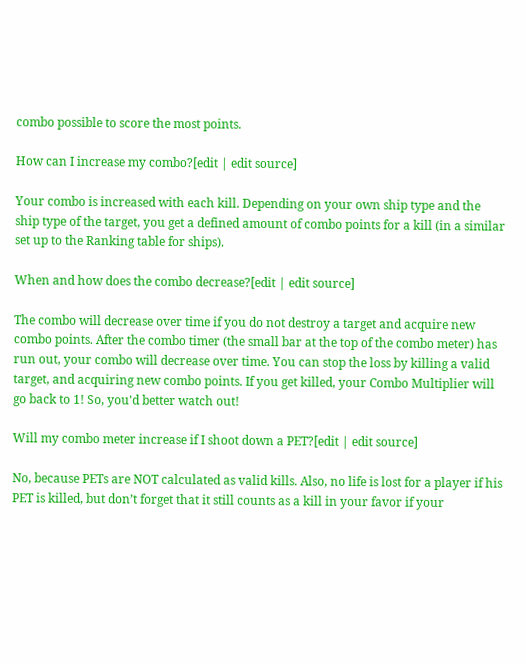combo possible to score the most points.

How can I increase my combo?[edit | edit source]

Your combo is increased with each kill. Depending on your own ship type and the ship type of the target, you get a defined amount of combo points for a kill (in a similar set up to the Ranking table for ships).

When and how does the combo decrease?[edit | edit source]

The combo will decrease over time if you do not destroy a target and acquire new combo points. After the combo timer (the small bar at the top of the combo meter) has run out, your combo will decrease over time. You can stop the loss by killing a valid target, and acquiring new combo points. If you get killed, your Combo Multiplier will go back to 1! So, you'd better watch out!

Will my combo meter increase if I shoot down a PET?[edit | edit source]

No, because PETs are NOT calculated as valid kills. Also, no life is lost for a player if his PET is killed, but don’t forget that it still counts as a kill in your favor if your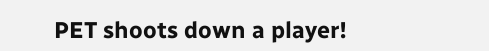PET shoots down a player!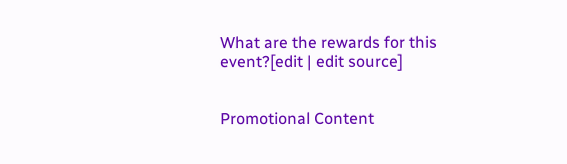What are the rewards for this event?[edit | edit source]


Promotional Content